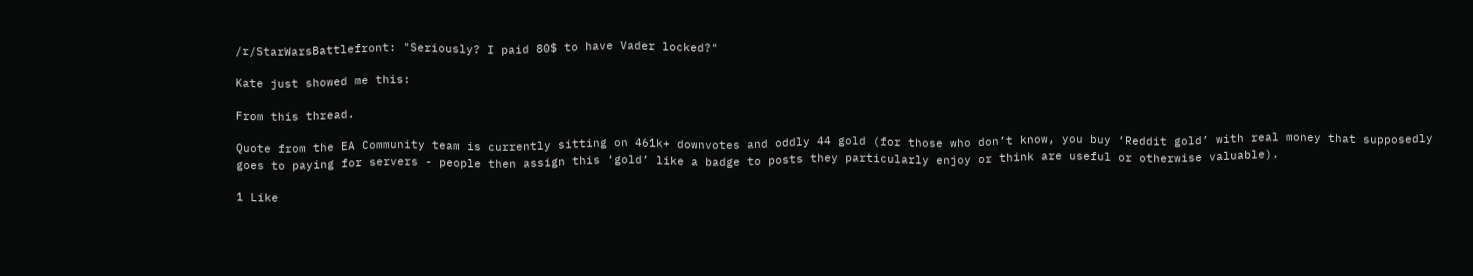/r/StarWarsBattlefront: "Seriously? I paid 80$ to have Vader locked?"

Kate just showed me this:

From this thread.

Quote from the EA Community team is currently sitting on 461k+ downvotes and oddly 44 gold (for those who don’t know, you buy ‘Reddit gold’ with real money that supposedly goes to paying for servers - people then assign this ‘gold’ like a badge to posts they particularly enjoy or think are useful or otherwise valuable).

1 Like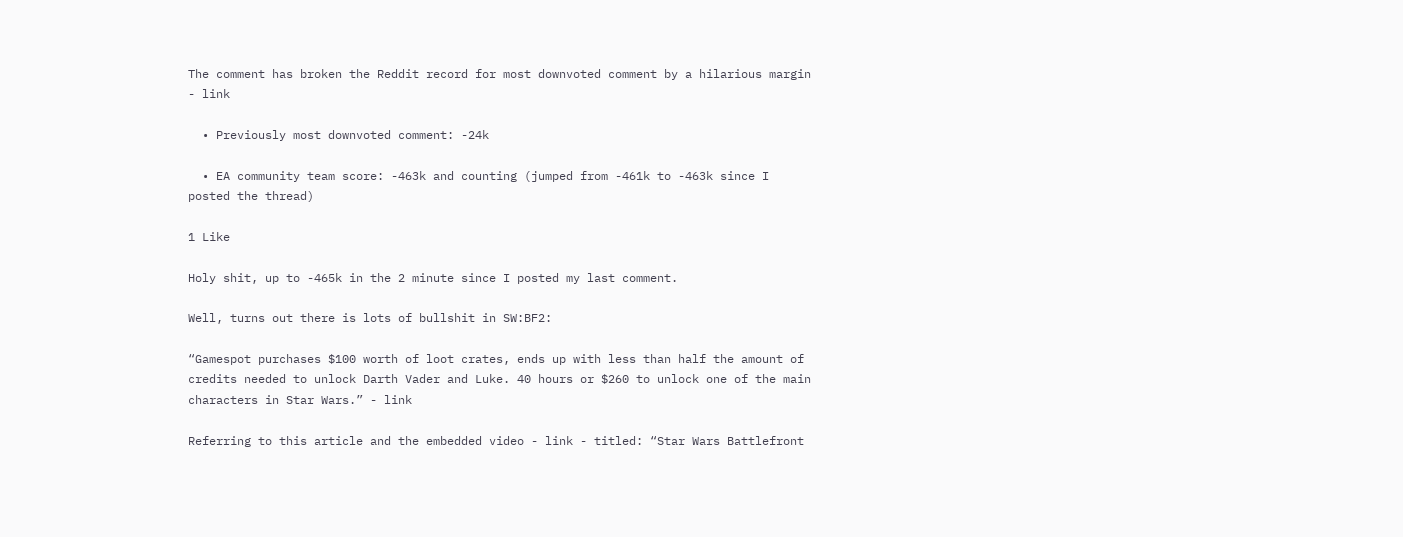The comment has broken the Reddit record for most downvoted comment by a hilarious margin - link

  • Previously most downvoted comment: -24k

  • EA community team score: -463k and counting (jumped from -461k to -463k since I posted the thread)

1 Like

Holy shit, up to -465k in the 2 minute since I posted my last comment.

Well, turns out there is lots of bullshit in SW:BF2:

“Gamespot purchases $100 worth of loot crates, ends up with less than half the amount of credits needed to unlock Darth Vader and Luke. 40 hours or $260 to unlock one of the main characters in Star Wars.” - link

Referring to this article and the embedded video - link - titled: “Star Wars Battlefront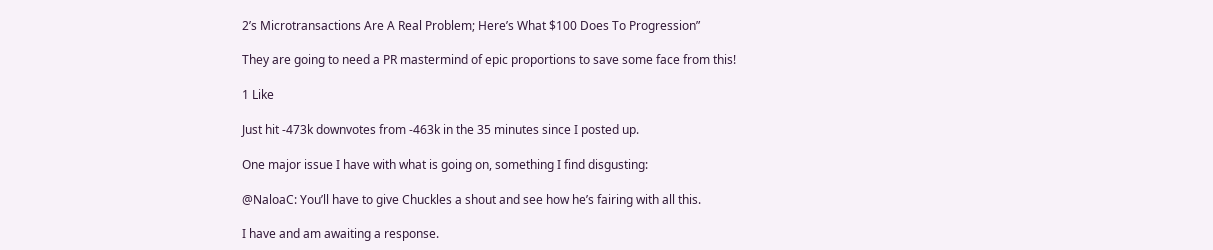2’s Microtransactions Are A Real Problem; Here’s What $100 Does To Progression”

They are going to need a PR mastermind of epic proportions to save some face from this!

1 Like

Just hit -473k downvotes from -463k in the 35 minutes since I posted up.

One major issue I have with what is going on, something I find disgusting:

@NaloaC: You’ll have to give Chuckles a shout and see how he’s fairing with all this.

I have and am awaiting a response.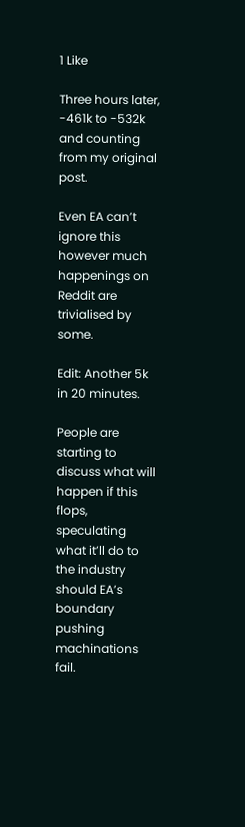1 Like

Three hours later, -461k to -532k and counting from my original post.

Even EA can’t ignore this however much happenings on Reddit are trivialised by some.

Edit: Another 5k in 20 minutes.

People are starting to discuss what will happen if this flops, speculating what it’ll do to the industry should EA’s boundary pushing machinations fail.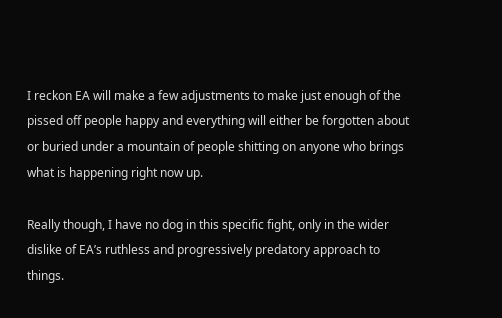I reckon EA will make a few adjustments to make just enough of the pissed off people happy and everything will either be forgotten about or buried under a mountain of people shitting on anyone who brings what is happening right now up.

Really though, I have no dog in this specific fight, only in the wider dislike of EA’s ruthless and progressively predatory approach to things.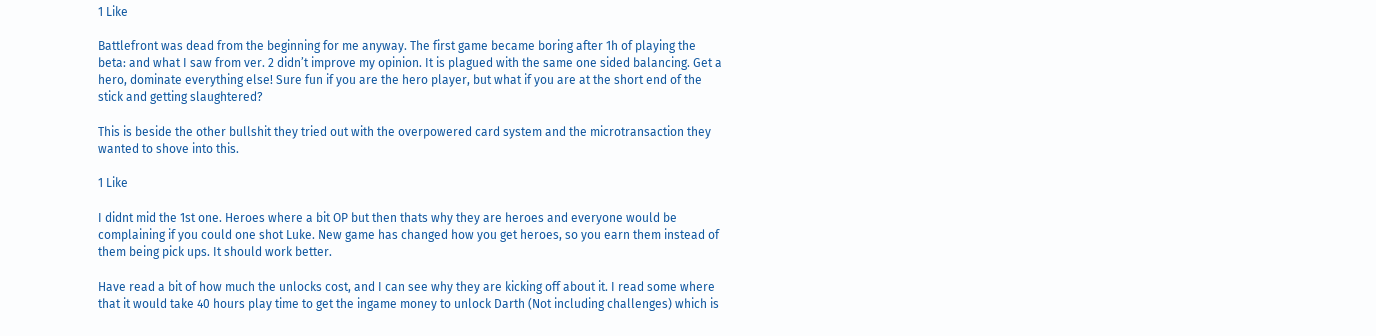1 Like

Battlefront was dead from the beginning for me anyway. The first game became boring after 1h of playing the beta: and what I saw from ver. 2 didn’t improve my opinion. It is plagued with the same one sided balancing. Get a hero, dominate everything else! Sure fun if you are the hero player, but what if you are at the short end of the stick and getting slaughtered?

This is beside the other bullshit they tried out with the overpowered card system and the microtransaction they wanted to shove into this.

1 Like

I didnt mid the 1st one. Heroes where a bit OP but then thats why they are heroes and everyone would be complaining if you could one shot Luke. New game has changed how you get heroes, so you earn them instead of them being pick ups. It should work better.

Have read a bit of how much the unlocks cost, and I can see why they are kicking off about it. I read some where that it would take 40 hours play time to get the ingame money to unlock Darth (Not including challenges) which is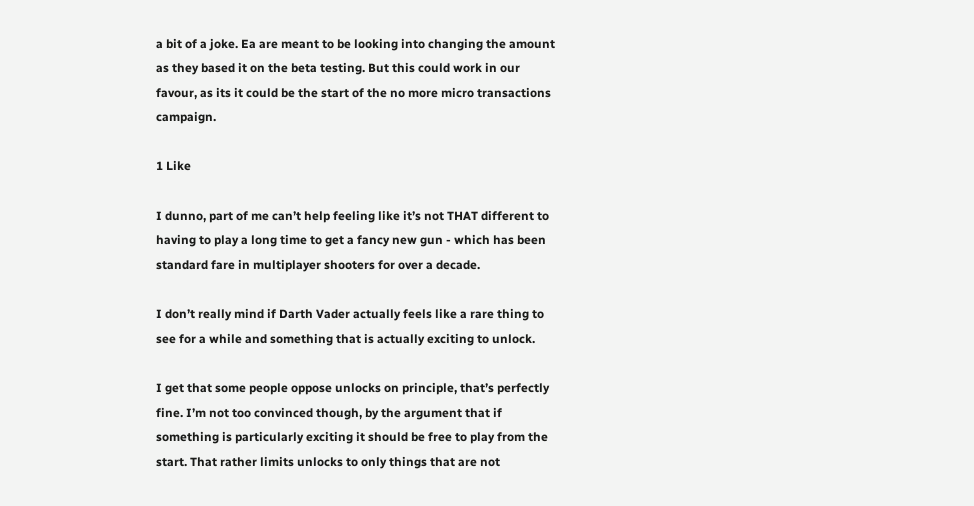a bit of a joke. Ea are meant to be looking into changing the amount as they based it on the beta testing. But this could work in our favour, as its it could be the start of the no more micro transactions campaign.

1 Like

I dunno, part of me can’t help feeling like it’s not THAT different to having to play a long time to get a fancy new gun - which has been standard fare in multiplayer shooters for over a decade.

I don’t really mind if Darth Vader actually feels like a rare thing to see for a while and something that is actually exciting to unlock.

I get that some people oppose unlocks on principle, that’s perfectly fine. I’m not too convinced though, by the argument that if something is particularly exciting it should be free to play from the start. That rather limits unlocks to only things that are not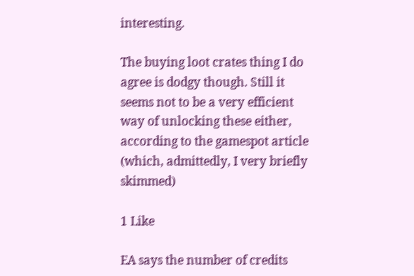interesting.

The buying loot crates thing I do agree is dodgy though. Still it seems not to be a very efficient way of unlocking these either, according to the gamespot article (which, admittedly, I very briefly skimmed)

1 Like

EA says the number of credits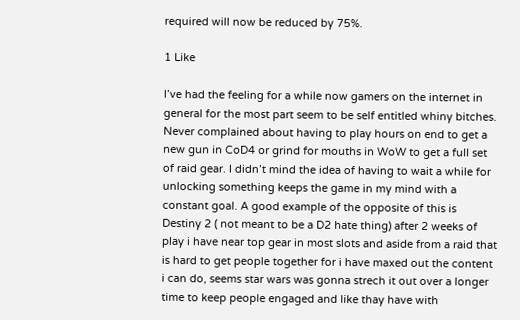required will now be reduced by 75%.

1 Like

I’ve had the feeling for a while now gamers on the internet in general for the most part seem to be self entitled whiny bitches. Never complained about having to play hours on end to get a new gun in CoD4 or grind for mouths in WoW to get a full set of raid gear. I didn’t mind the idea of having to wait a while for unlocking something keeps the game in my mind with a constant goal. A good example of the opposite of this is Destiny 2 ( not meant to be a D2 hate thing) after 2 weeks of play i have near top gear in most slots and aside from a raid that is hard to get people together for i have maxed out the content i can do, seems star wars was gonna strech it out over a longer time to keep people engaged and like thay have with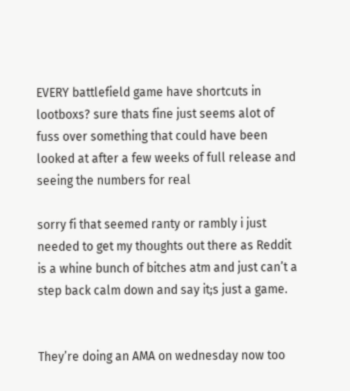EVERY battlefield game have shortcuts in lootboxs? sure thats fine just seems alot of fuss over something that could have been looked at after a few weeks of full release and seeing the numbers for real

sorry fi that seemed ranty or rambly i just needed to get my thoughts out there as Reddit is a whine bunch of bitches atm and just can’t a step back calm down and say it;s just a game.


They’re doing an AMA on wednesday now too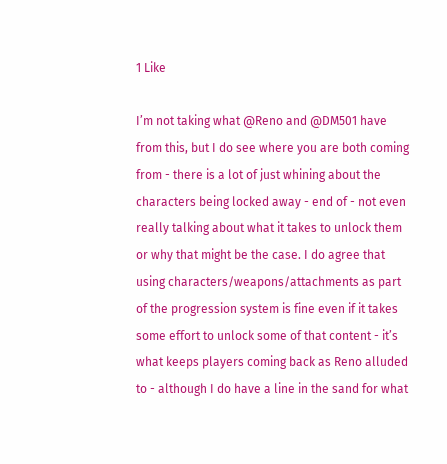1 Like

I’m not taking what @Reno and @DM501 have from this, but I do see where you are both coming from - there is a lot of just whining about the characters being locked away - end of - not even really talking about what it takes to unlock them or why that might be the case. I do agree that using characters/weapons/attachments as part of the progression system is fine even if it takes some effort to unlock some of that content - it’s what keeps players coming back as Reno alluded to - although I do have a line in the sand for what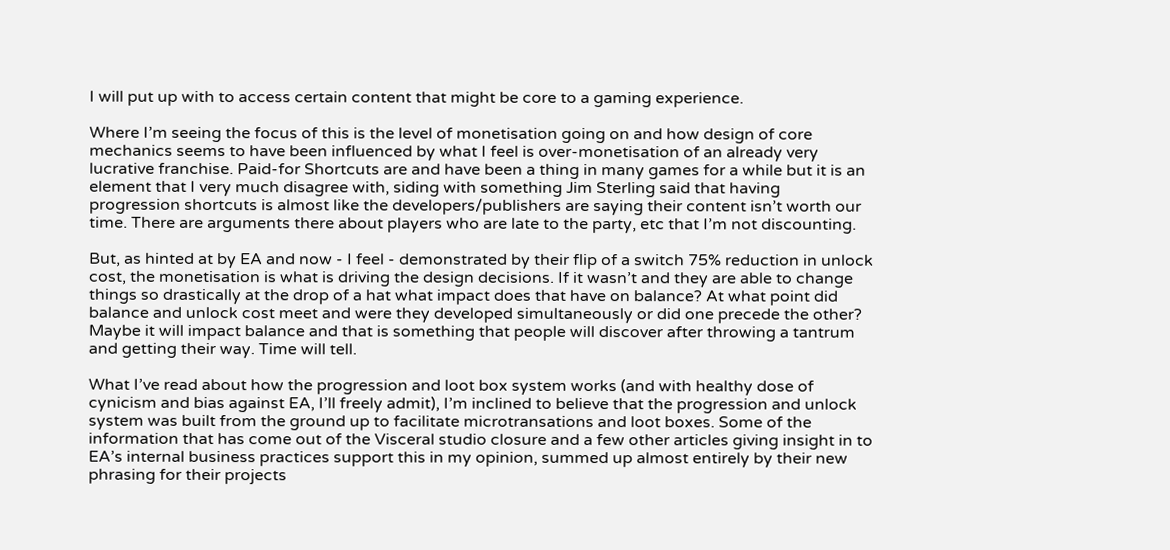I will put up with to access certain content that might be core to a gaming experience.

Where I’m seeing the focus of this is the level of monetisation going on and how design of core mechanics seems to have been influenced by what I feel is over-monetisation of an already very lucrative franchise. Paid-for Shortcuts are and have been a thing in many games for a while but it is an element that I very much disagree with, siding with something Jim Sterling said that having progression shortcuts is almost like the developers/publishers are saying their content isn’t worth our time. There are arguments there about players who are late to the party, etc that I’m not discounting.

But, as hinted at by EA and now - I feel - demonstrated by their flip of a switch 75% reduction in unlock cost, the monetisation is what is driving the design decisions. If it wasn’t and they are able to change things so drastically at the drop of a hat what impact does that have on balance? At what point did balance and unlock cost meet and were they developed simultaneously or did one precede the other? Maybe it will impact balance and that is something that people will discover after throwing a tantrum and getting their way. Time will tell.

What I’ve read about how the progression and loot box system works (and with healthy dose of cynicism and bias against EA, I’ll freely admit), I’m inclined to believe that the progression and unlock system was built from the ground up to facilitate microtransations and loot boxes. Some of the information that has come out of the Visceral studio closure and a few other articles giving insight in to EA’s internal business practices support this in my opinion, summed up almost entirely by their new phrasing for their projects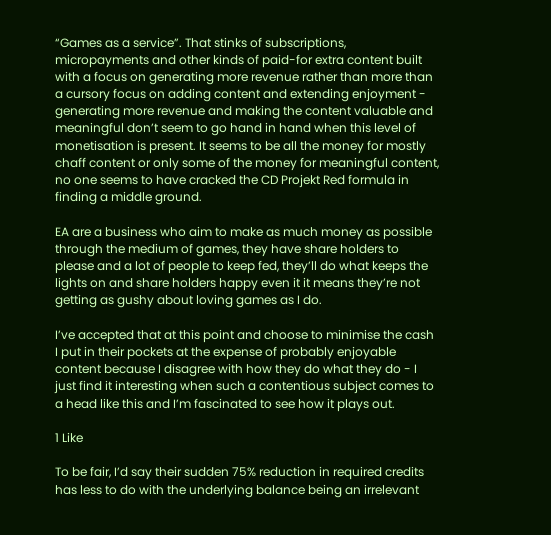“Games as a service”. That stinks of subscriptions, micropayments and other kinds of paid-for extra content built with a focus on generating more revenue rather than more than a cursory focus on adding content and extending enjoyment - generating more revenue and making the content valuable and meaningful don’t seem to go hand in hand when this level of monetisation is present. It seems to be all the money for mostly chaff content or only some of the money for meaningful content, no one seems to have cracked the CD Projekt Red formula in finding a middle ground.

EA are a business who aim to make as much money as possible through the medium of games, they have share holders to please and a lot of people to keep fed, they’ll do what keeps the lights on and share holders happy even it it means they’re not getting as gushy about loving games as I do.

I’ve accepted that at this point and choose to minimise the cash I put in their pockets at the expense of probably enjoyable content because I disagree with how they do what they do - I just find it interesting when such a contentious subject comes to a head like this and I’m fascinated to see how it plays out.

1 Like

To be fair, I’d say their sudden 75% reduction in required credits has less to do with the underlying balance being an irrelevant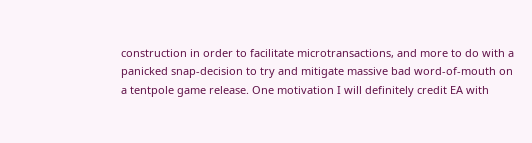construction in order to facilitate microtransactions, and more to do with a panicked snap-decision to try and mitigate massive bad word-of-mouth on a tentpole game release. One motivation I will definitely credit EA with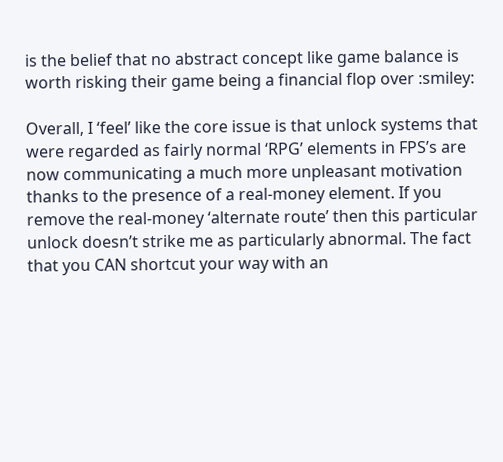is the belief that no abstract concept like game balance is worth risking their game being a financial flop over :smiley:

Overall, I ‘feel’ like the core issue is that unlock systems that were regarded as fairly normal ‘RPG’ elements in FPS’s are now communicating a much more unpleasant motivation thanks to the presence of a real-money element. If you remove the real-money ‘alternate route’ then this particular unlock doesn’t strike me as particularly abnormal. The fact that you CAN shortcut your way with an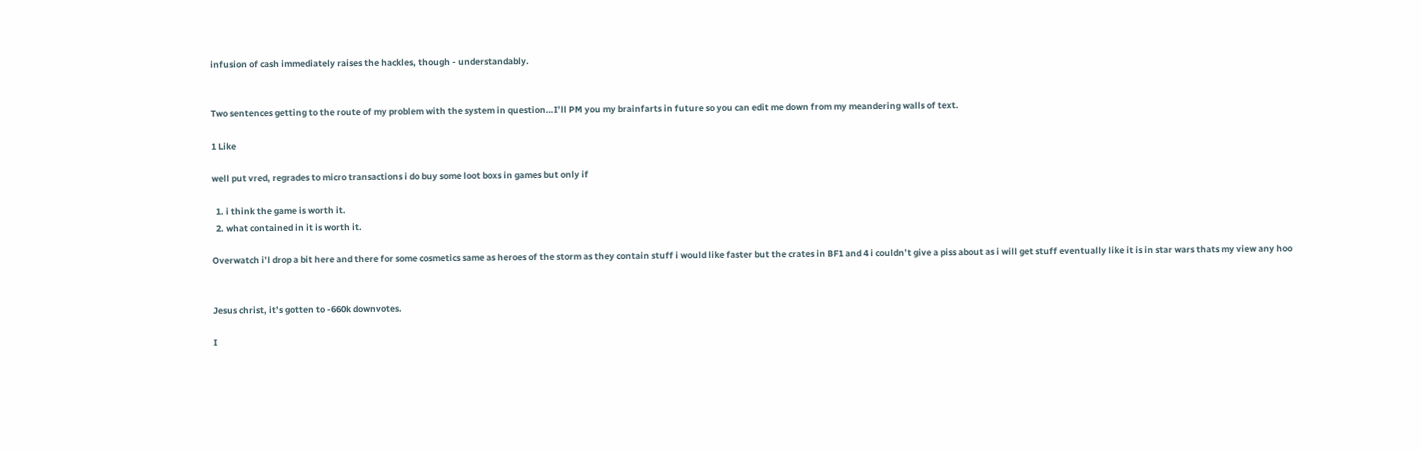infusion of cash immediately raises the hackles, though - understandably.


Two sentences getting to the route of my problem with the system in question…I’ll PM you my brainfarts in future so you can edit me down from my meandering walls of text.

1 Like

well put vred, regrades to micro transactions i do buy some loot boxs in games but only if

  1. i think the game is worth it.
  2. what contained in it is worth it.

Overwatch i’l drop a bit here and there for some cosmetics same as heroes of the storm as they contain stuff i would like faster but the crates in BF1 and 4 i couldn’t give a piss about as i will get stuff eventually like it is in star wars thats my view any hoo


Jesus christ, it’s gotten to -660k downvotes.

I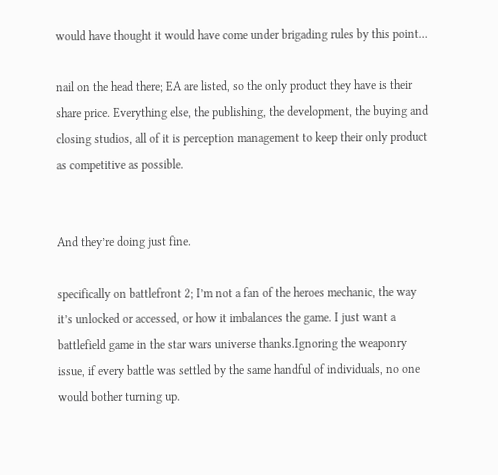would have thought it would have come under brigading rules by this point…

nail on the head there; EA are listed, so the only product they have is their share price. Everything else, the publishing, the development, the buying and closing studios, all of it is perception management to keep their only product as competitive as possible.


And they’re doing just fine.

specifically on battlefront 2; I’m not a fan of the heroes mechanic, the way it’s unlocked or accessed, or how it imbalances the game. I just want a battlefield game in the star wars universe thanks.Ignoring the weaponry issue, if every battle was settled by the same handful of individuals, no one would bother turning up.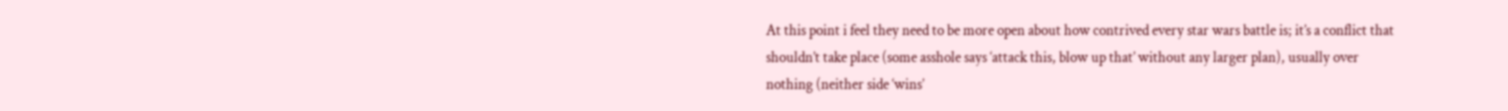At this point i feel they need to be more open about how contrived every star wars battle is; it’s a conflict that shouldn’t take place (some asshole says ‘attack this, blow up that’ without any larger plan), usually over nothing (neither side ‘wins’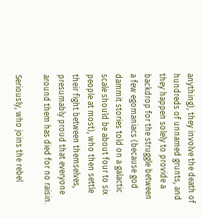anything), they involve the death of hundreds of unnamed grunts, and they happen solely to provide a backdrop for the struggle between a few egomaniacs (because god dammit stories told on a galactic scale should be about four to six people at most), who then settle their fight between themselves, presumably proud that everyone around them has died for no raisin.

Seriously, who joins the rebel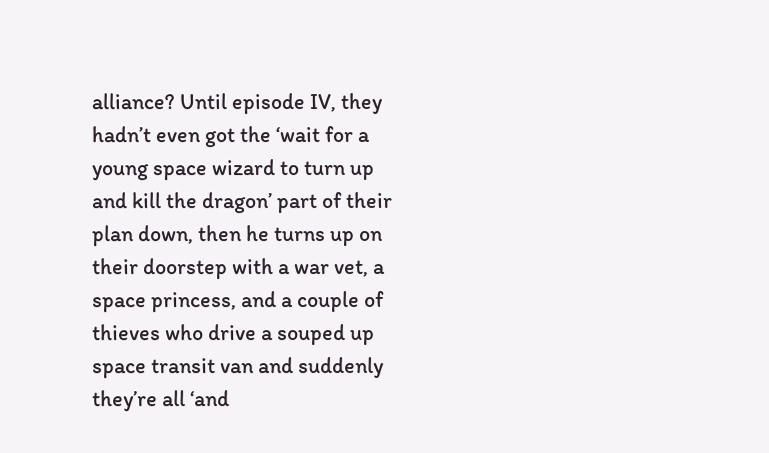alliance? Until episode IV, they hadn’t even got the ‘wait for a young space wizard to turn up and kill the dragon’ part of their plan down, then he turns up on their doorstep with a war vet, a space princess, and a couple of thieves who drive a souped up space transit van and suddenly they’re all ‘and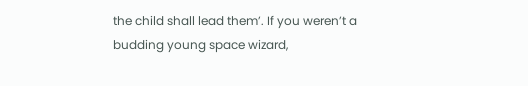the child shall lead them’. If you weren’t a budding young space wizard,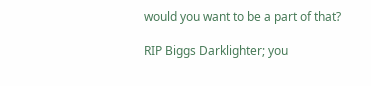would you want to be a part of that?

RIP Biggs Darklighter; you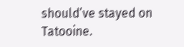should’ve stayed on Tatooine.